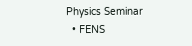Physics Seminar
  • FENS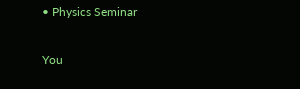• Physics Seminar

You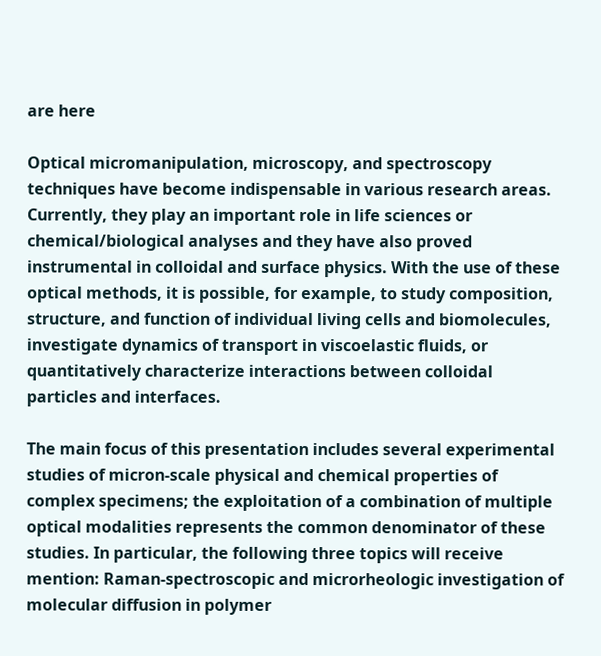are here

Optical micromanipulation, microscopy, and spectroscopy techniques have become indispensable in various research areas. Currently, they play an important role in life sciences or chemical/biological analyses and they have also proved instrumental in colloidal and surface physics. With the use of these optical methods, it is possible, for example, to study composition, structure, and function of individual living cells and biomolecules, investigate dynamics of transport in viscoelastic fluids, or quantitatively characterize interactions between colloidal particles and interfaces.

The main focus of this presentation includes several experimental studies of micron-scale physical and chemical properties of complex specimens; the exploitation of a combination of multiple optical modalities represents the common denominator of these studies. In particular, the following three topics will receive mention: Raman-spectroscopic and microrheologic investigation of molecular diffusion in polymer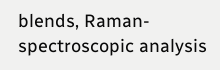blends, Raman-spectroscopic analysis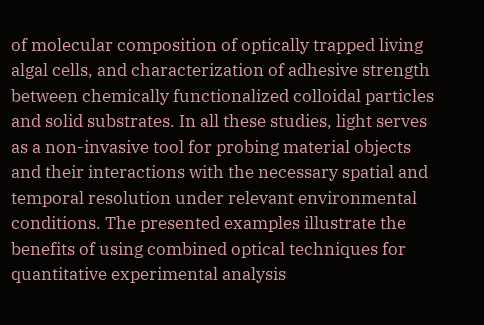of molecular composition of optically trapped living algal cells, and characterization of adhesive strength between chemically functionalized colloidal particles and solid substrates. In all these studies, light serves as a non-invasive tool for probing material objects and their interactions with the necessary spatial and temporal resolution under relevant environmental conditions. The presented examples illustrate the benefits of using combined optical techniques for quantitative experimental analysis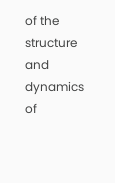of the structure and dynamics of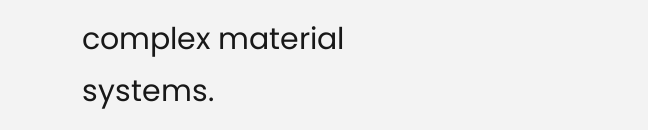complex material systems.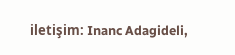iletişim: Inanc Adagideli,